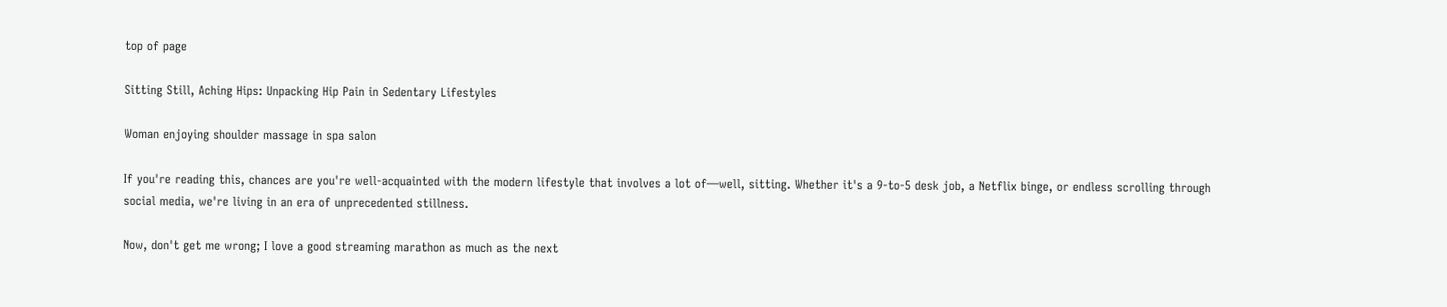top of page

Sitting Still, Aching Hips: Unpacking Hip Pain in Sedentary Lifestyles

Woman enjoying shoulder massage in spa salon

If you're reading this, chances are you're well-acquainted with the modern lifestyle that involves a lot of—well, sitting. Whether it's a 9-to-5 desk job, a Netflix binge, or endless scrolling through social media, we're living in an era of unprecedented stillness.

Now, don't get me wrong; I love a good streaming marathon as much as the next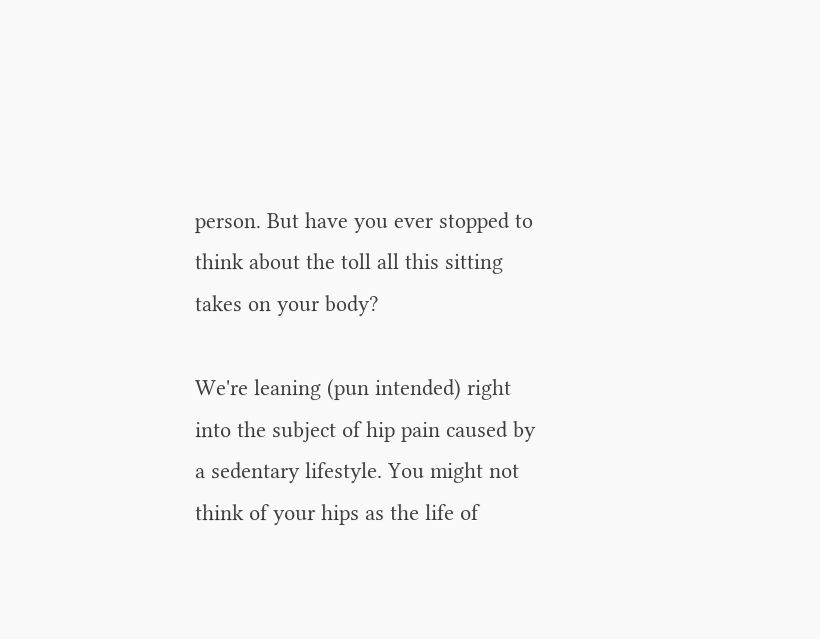person. But have you ever stopped to think about the toll all this sitting takes on your body?

We're leaning (pun intended) right into the subject of hip pain caused by a sedentary lifestyle. You might not think of your hips as the life of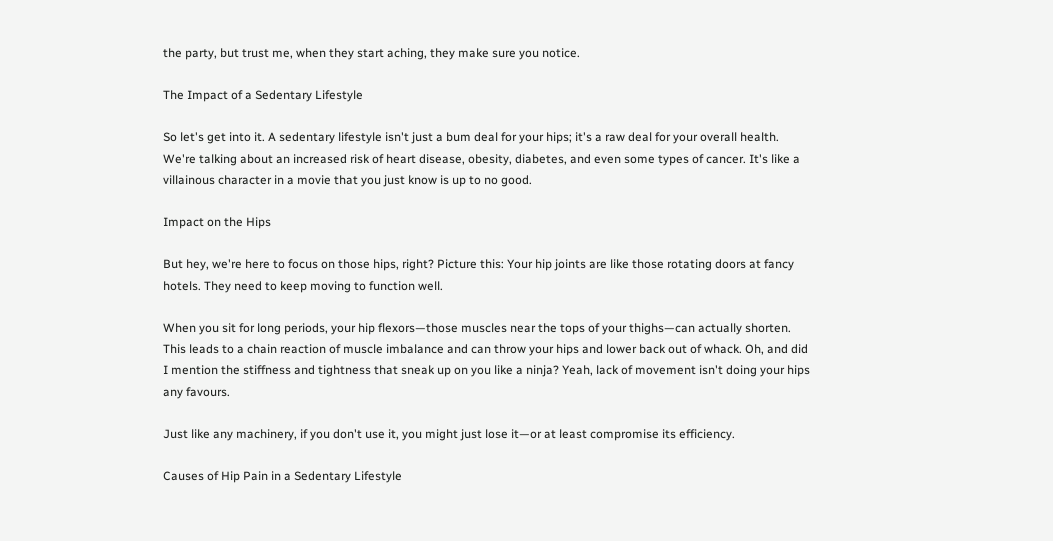the party, but trust me, when they start aching, they make sure you notice.

The Impact of a Sedentary Lifestyle

So let's get into it. A sedentary lifestyle isn't just a bum deal for your hips; it's a raw deal for your overall health. We're talking about an increased risk of heart disease, obesity, diabetes, and even some types of cancer. It's like a villainous character in a movie that you just know is up to no good.

Impact on the Hips

But hey, we're here to focus on those hips, right? Picture this: Your hip joints are like those rotating doors at fancy hotels. They need to keep moving to function well.

When you sit for long periods, your hip flexors—those muscles near the tops of your thighs—can actually shorten. This leads to a chain reaction of muscle imbalance and can throw your hips and lower back out of whack. Oh, and did I mention the stiffness and tightness that sneak up on you like a ninja? Yeah, lack of movement isn't doing your hips any favours.

Just like any machinery, if you don't use it, you might just lose it—or at least compromise its efficiency.

Causes of Hip Pain in a Sedentary Lifestyle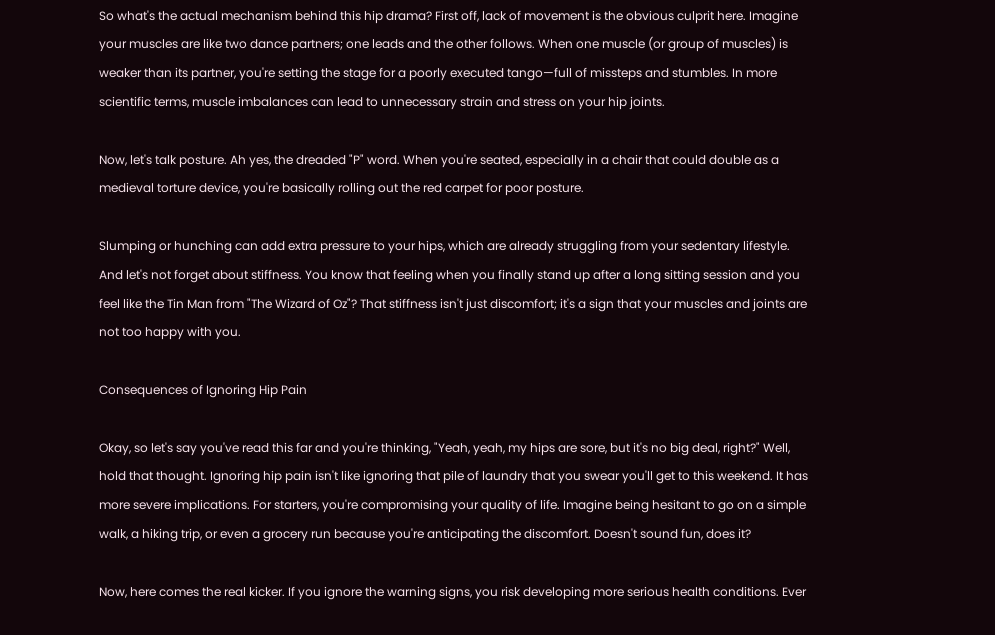So what's the actual mechanism behind this hip drama? First off, lack of movement is the obvious culprit here. Imagine your muscles are like two dance partners; one leads and the other follows. When one muscle (or group of muscles) is weaker than its partner, you're setting the stage for a poorly executed tango—full of missteps and stumbles. In more scientific terms, muscle imbalances can lead to unnecessary strain and stress on your hip joints.

Now, let's talk posture. Ah yes, the dreaded "P" word. When you're seated, especially in a chair that could double as a medieval torture device, you're basically rolling out the red carpet for poor posture.

Slumping or hunching can add extra pressure to your hips, which are already struggling from your sedentary lifestyle. And let's not forget about stiffness. You know that feeling when you finally stand up after a long sitting session and you feel like the Tin Man from "The Wizard of Oz"? That stiffness isn't just discomfort; it's a sign that your muscles and joints are not too happy with you.

Consequences of Ignoring Hip Pain

Okay, so let's say you've read this far and you're thinking, "Yeah, yeah, my hips are sore, but it's no big deal, right?" Well, hold that thought. Ignoring hip pain isn't like ignoring that pile of laundry that you swear you'll get to this weekend. It has more severe implications. For starters, you're compromising your quality of life. Imagine being hesitant to go on a simple walk, a hiking trip, or even a grocery run because you're anticipating the discomfort. Doesn't sound fun, does it?

Now, here comes the real kicker. If you ignore the warning signs, you risk developing more serious health conditions. Ever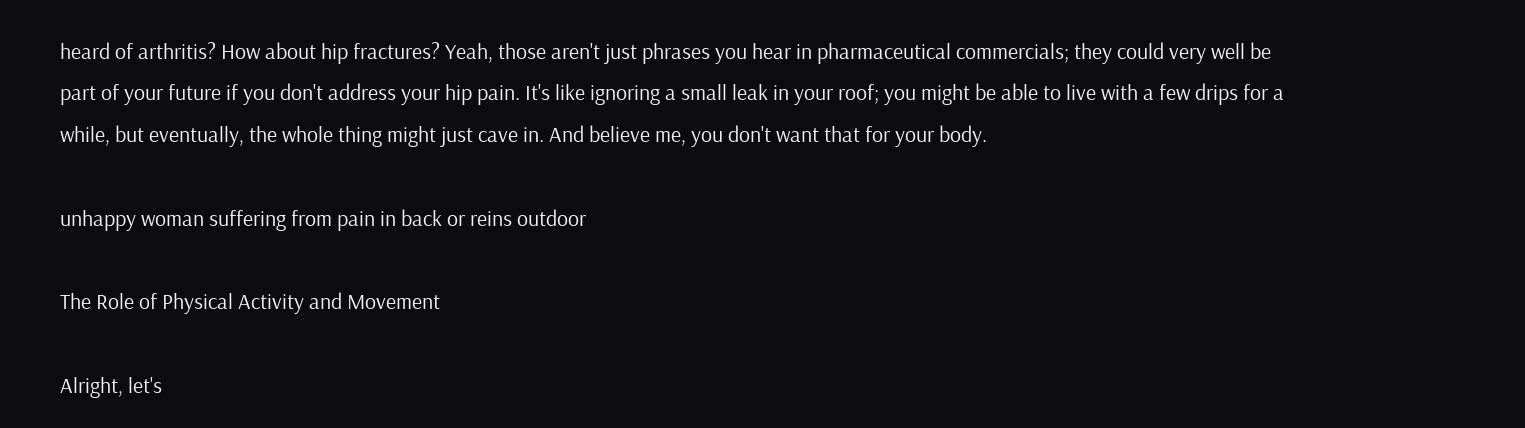heard of arthritis? How about hip fractures? Yeah, those aren't just phrases you hear in pharmaceutical commercials; they could very well be part of your future if you don't address your hip pain. It's like ignoring a small leak in your roof; you might be able to live with a few drips for a while, but eventually, the whole thing might just cave in. And believe me, you don't want that for your body.

unhappy woman suffering from pain in back or reins outdoor

The Role of Physical Activity and Movement

Alright, let's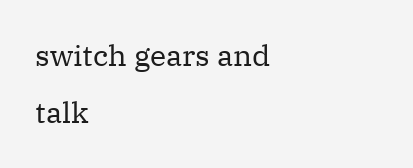switch gears and talk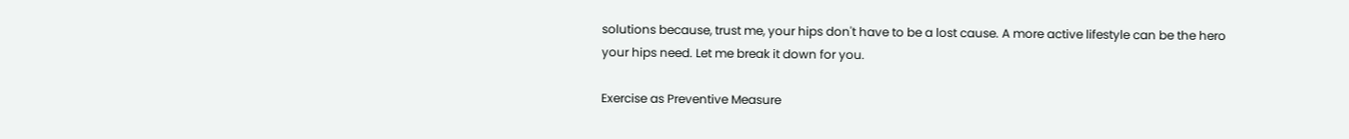solutions because, trust me, your hips don't have to be a lost cause. A more active lifestyle can be the hero your hips need. Let me break it down for you.

Exercise as Preventive Measure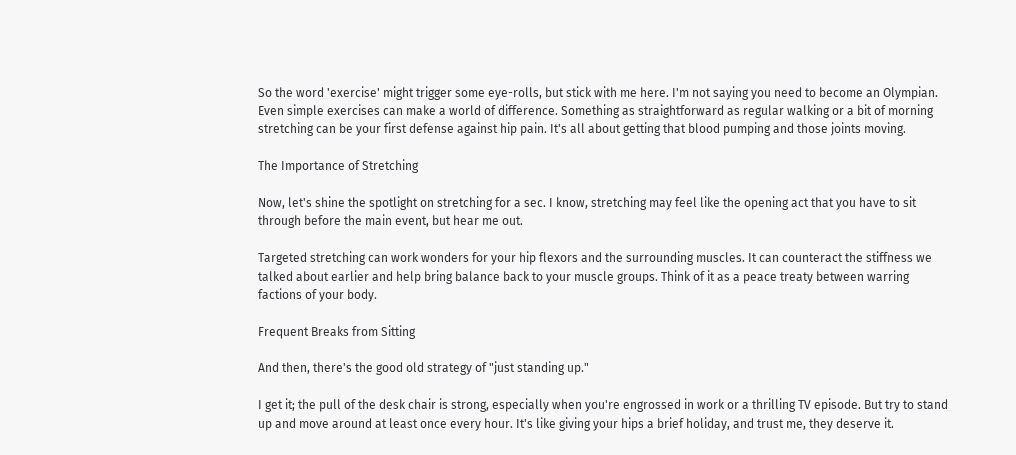So the word 'exercise' might trigger some eye-rolls, but stick with me here. I'm not saying you need to become an Olympian. Even simple exercises can make a world of difference. Something as straightforward as regular walking or a bit of morning stretching can be your first defense against hip pain. It's all about getting that blood pumping and those joints moving.

The Importance of Stretching

Now, let's shine the spotlight on stretching for a sec. I know, stretching may feel like the opening act that you have to sit through before the main event, but hear me out.

Targeted stretching can work wonders for your hip flexors and the surrounding muscles. It can counteract the stiffness we talked about earlier and help bring balance back to your muscle groups. Think of it as a peace treaty between warring factions of your body.

Frequent Breaks from Sitting

And then, there's the good old strategy of "just standing up."

I get it; the pull of the desk chair is strong, especially when you're engrossed in work or a thrilling TV episode. But try to stand up and move around at least once every hour. It's like giving your hips a brief holiday, and trust me, they deserve it.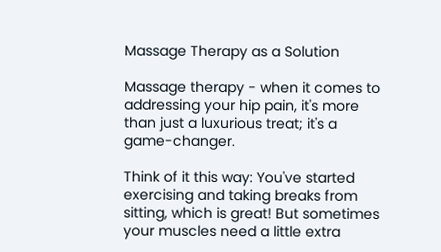Massage Therapy as a Solution

Massage therapy - when it comes to addressing your hip pain, it's more than just a luxurious treat; it's a game-changer.

Think of it this way: You've started exercising and taking breaks from sitting, which is great! But sometimes your muscles need a little extra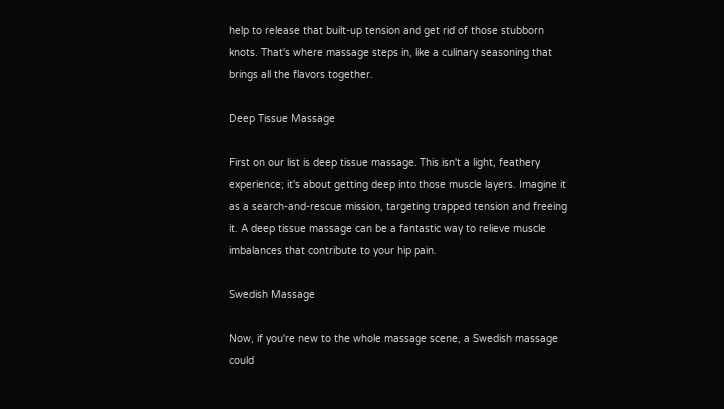help to release that built-up tension and get rid of those stubborn knots. That's where massage steps in, like a culinary seasoning that brings all the flavors together.

Deep Tissue Massage

First on our list is deep tissue massage. This isn't a light, feathery experience; it's about getting deep into those muscle layers. Imagine it as a search-and-rescue mission, targeting trapped tension and freeing it. A deep tissue massage can be a fantastic way to relieve muscle imbalances that contribute to your hip pain.

Swedish Massage

Now, if you're new to the whole massage scene, a Swedish massage could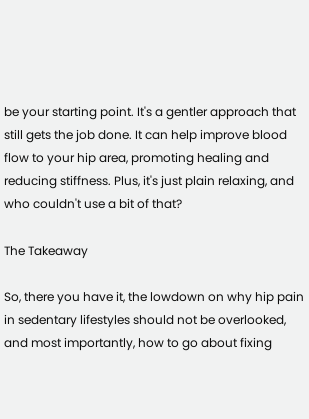be your starting point. It's a gentler approach that still gets the job done. It can help improve blood flow to your hip area, promoting healing and reducing stiffness. Plus, it's just plain relaxing, and who couldn't use a bit of that?

The Takeaway

So, there you have it, the lowdown on why hip pain in sedentary lifestyles should not be overlooked, and most importantly, how to go about fixing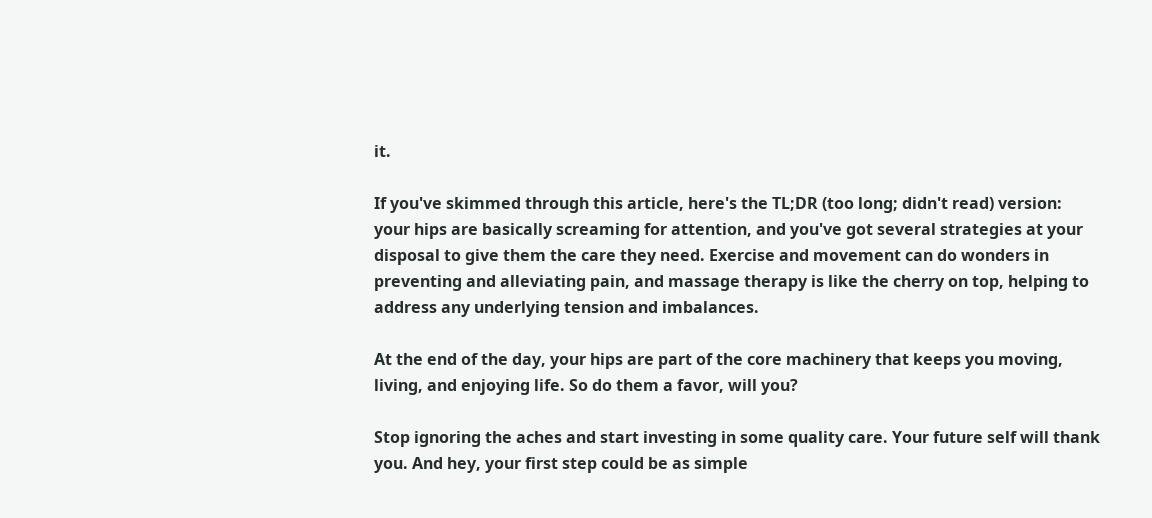it.

If you've skimmed through this article, here's the TL;DR (too long; didn't read) version: your hips are basically screaming for attention, and you've got several strategies at your disposal to give them the care they need. Exercise and movement can do wonders in preventing and alleviating pain, and massage therapy is like the cherry on top, helping to address any underlying tension and imbalances.

At the end of the day, your hips are part of the core machinery that keeps you moving, living, and enjoying life. So do them a favor, will you?

Stop ignoring the aches and start investing in some quality care. Your future self will thank you. And hey, your first step could be as simple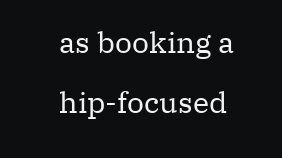as booking a hip-focused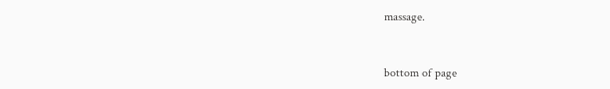massage.


bottom of page